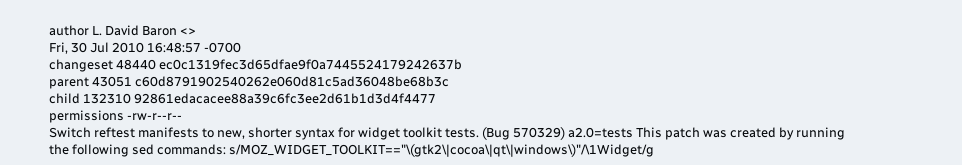author L. David Baron <>
Fri, 30 Jul 2010 16:48:57 -0700
changeset 48440 ec0c1319fec3d65dfae9f0a7445524179242637b
parent 43051 c60d8791902540262e060d81c5ad36048be68b3c
child 132310 92861edacacee88a39c6fc3ee2d61b1d3d4f4477
permissions -rw-r--r--
Switch reftest manifests to new, shorter syntax for widget toolkit tests. (Bug 570329) a2.0=tests This patch was created by running the following sed commands: s/MOZ_WIDGET_TOOLKIT=="\(gtk2\|cocoa\|qt\|windows\)"/\1Widget/g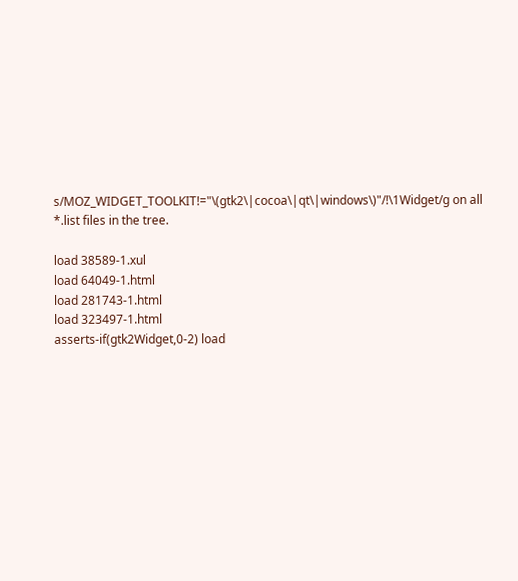s/MOZ_WIDGET_TOOLKIT!="\(gtk2\|cocoa\|qt\|windows\)"/!\1Widget/g on all *.list files in the tree.

load 38589-1.xul
load 64049-1.html
load 281743-1.html
load 323497-1.html
asserts-if(gtk2Widget,0-2) load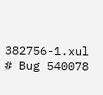382756-1.xul # Bug 540078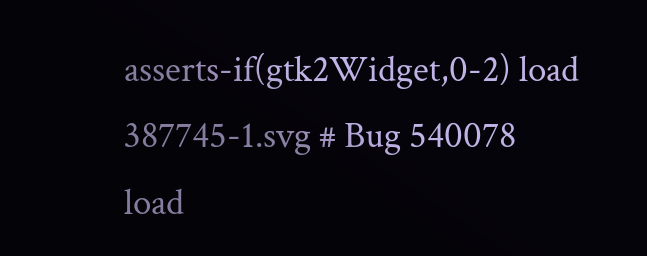asserts-if(gtk2Widget,0-2) load 387745-1.svg # Bug 540078
load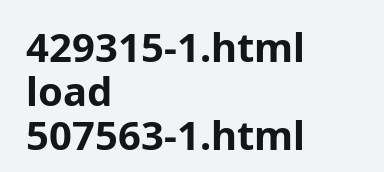429315-1.html
load 507563-1.html